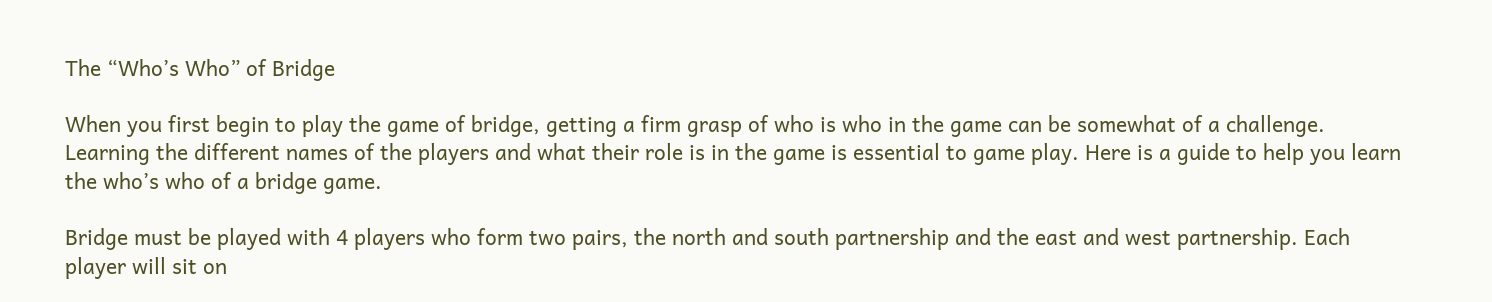The “Who’s Who” of Bridge

When you first begin to play the game of bridge, getting a firm grasp of who is who in the game can be somewhat of a challenge. Learning the different names of the players and what their role is in the game is essential to game play. Here is a guide to help you learn the who’s who of a bridge game.

Bridge must be played with 4 players who form two pairs, the north and south partnership and the east and west partnership. Each player will sit on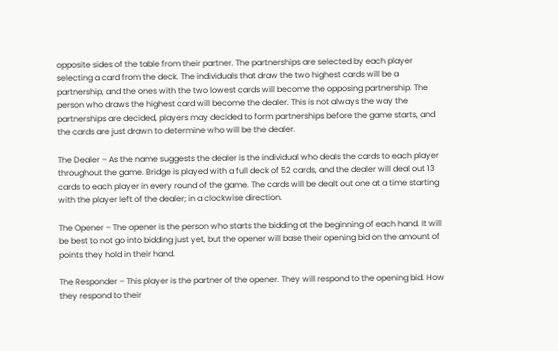opposite sides of the table from their partner. The partnerships are selected by each player selecting a card from the deck. The individuals that draw the two highest cards will be a partnership, and the ones with the two lowest cards will become the opposing partnership. The person who draws the highest card will become the dealer. This is not always the way the partnerships are decided, players may decided to form partnerships before the game starts, and the cards are just drawn to determine who will be the dealer.

The Dealer – As the name suggests the dealer is the individual who deals the cards to each player throughout the game. Bridge is played with a full deck of 52 cards, and the dealer will deal out 13 cards to each player in every round of the game. The cards will be dealt out one at a time starting with the player left of the dealer; in a clockwise direction.

The Opener – The opener is the person who starts the bidding at the beginning of each hand. It will be best to not go into bidding just yet, but the opener will base their opening bid on the amount of points they hold in their hand.

The Responder – This player is the partner of the opener. They will respond to the opening bid. How they respond to their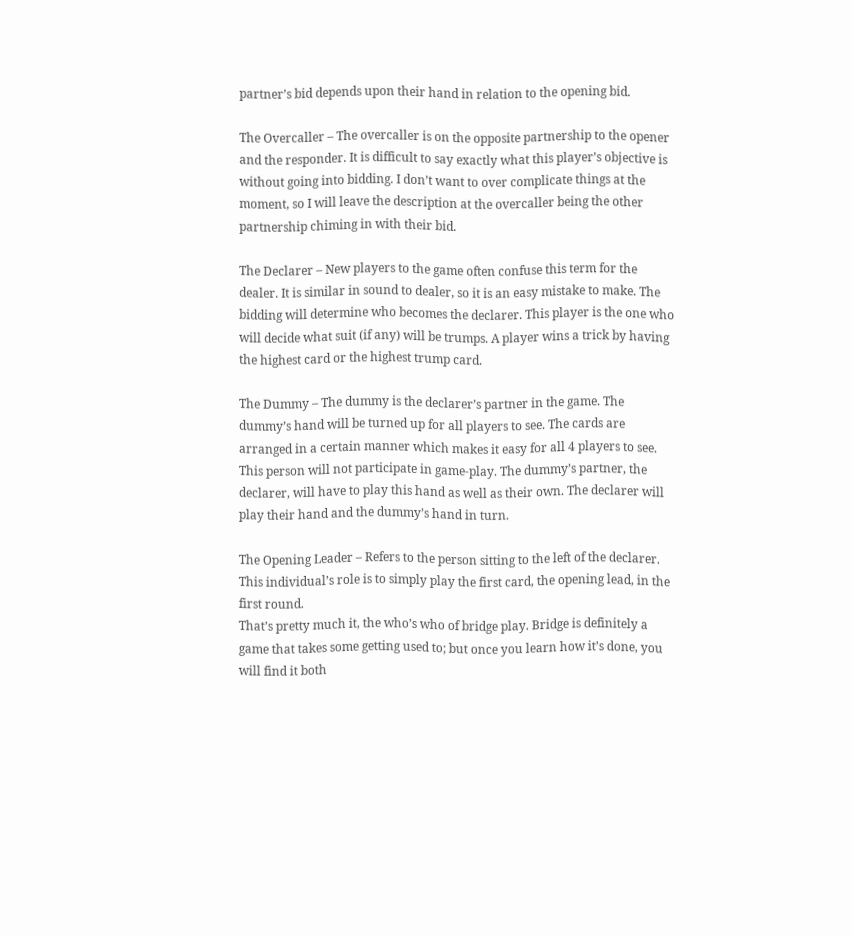partner’s bid depends upon their hand in relation to the opening bid.

The Overcaller – The overcaller is on the opposite partnership to the opener and the responder. It is difficult to say exactly what this player’s objective is without going into bidding. I don’t want to over complicate things at the moment, so I will leave the description at the overcaller being the other partnership chiming in with their bid.

The Declarer – New players to the game often confuse this term for the dealer. It is similar in sound to dealer, so it is an easy mistake to make. The bidding will determine who becomes the declarer. This player is the one who will decide what suit (if any) will be trumps. A player wins a trick by having the highest card or the highest trump card.

The Dummy – The dummy is the declarer’s partner in the game. The dummy’s hand will be turned up for all players to see. The cards are arranged in a certain manner which makes it easy for all 4 players to see. This person will not participate in game-play. The dummy’s partner, the declarer, will have to play this hand as well as their own. The declarer will play their hand and the dummy’s hand in turn.

The Opening Leader – Refers to the person sitting to the left of the declarer. This individual’s role is to simply play the first card, the opening lead, in the first round.
That’s pretty much it, the who’s who of bridge play. Bridge is definitely a game that takes some getting used to; but once you learn how it’s done, you will find it both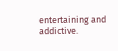entertaining and addictive.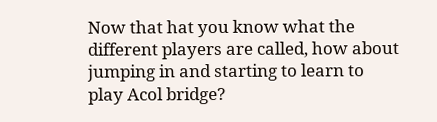Now that hat you know what the different players are called, how about jumping in and starting to learn to play Acol bridge?